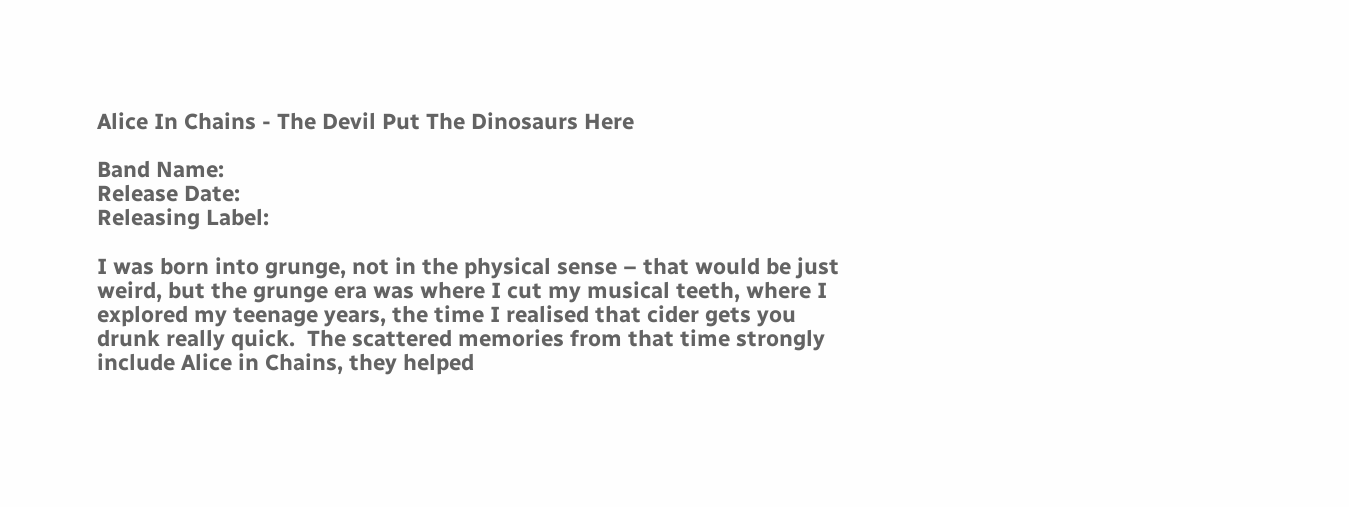Alice In Chains - The Devil Put The Dinosaurs Here

Band Name:
Release Date:
Releasing Label:

I was born into grunge, not in the physical sense – that would be just weird, but the grunge era was where I cut my musical teeth, where I explored my teenage years, the time I realised that cider gets you drunk really quick.  The scattered memories from that time strongly include Alice in Chains, they helped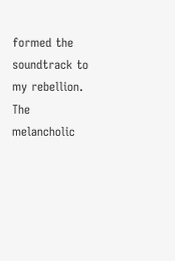formed the soundtrack to my rebellion.  The melancholic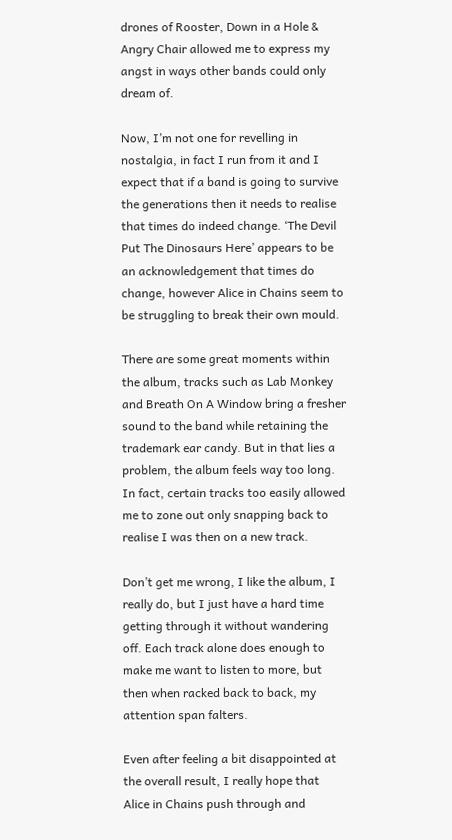drones of Rooster, Down in a Hole & Angry Chair allowed me to express my angst in ways other bands could only dream of.

Now, I’m not one for revelling in nostalgia, in fact I run from it and I expect that if a band is going to survive the generations then it needs to realise that times do indeed change. ‘The Devil Put The Dinosaurs Here’ appears to be an acknowledgement that times do change, however Alice in Chains seem to be struggling to break their own mould.

There are some great moments within the album, tracks such as Lab Monkey and Breath On A Window bring a fresher sound to the band while retaining the trademark ear candy. But in that lies a problem, the album feels way too long. In fact, certain tracks too easily allowed me to zone out only snapping back to realise I was then on a new track.

Don’t get me wrong, I like the album, I really do, but I just have a hard time getting through it without wandering off. Each track alone does enough to make me want to listen to more, but then when racked back to back, my attention span falters.

Even after feeling a bit disappointed at the overall result, I really hope that Alice in Chains push through and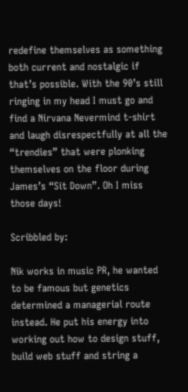redefine themselves as something both current and nostalgic if that’s possible. With the 90’s still ringing in my head I must go and find a Nirvana Nevermind t-shirt and laugh disrespectfully at all the “trendies” that were plonking themselves on the floor during James’s “Sit Down”. Oh I miss those days!

Scribbled by:

Nik works in music PR, he wanted to be famous but genetics determined a managerial route instead. He put his energy into working out how to design stuff, build web stuff and string a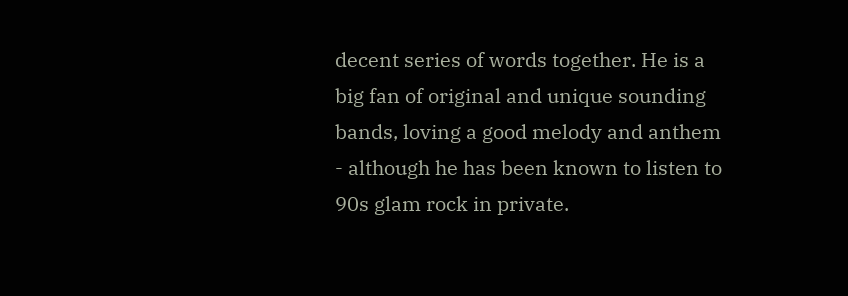decent series of words together. He is a big fan of original and unique sounding bands, loving a good melody and anthem - although he has been known to listen to 90s glam rock in private.